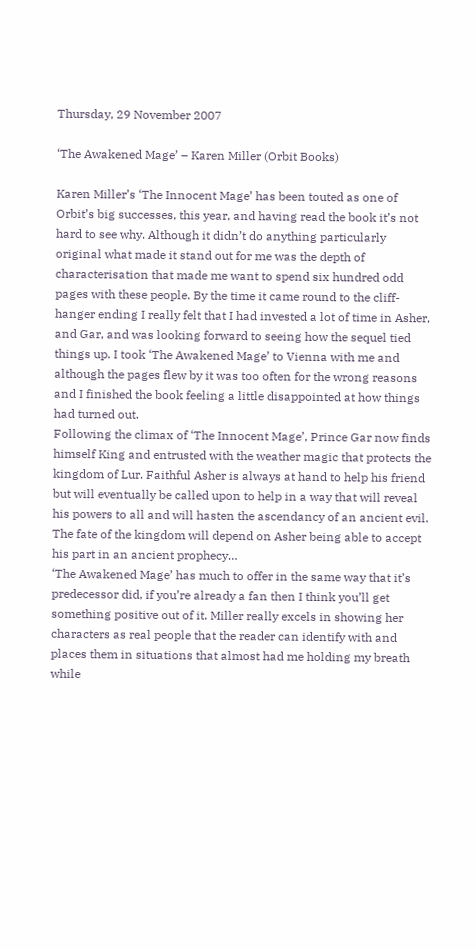Thursday, 29 November 2007

‘The Awakened Mage’ – Karen Miller (Orbit Books)

Karen Miller’s ‘The Innocent Mage’ has been touted as one of Orbit’s big successes, this year, and having read the book it’s not hard to see why. Although it didn’t do anything particularly original what made it stand out for me was the depth of characterisation that made me want to spend six hundred odd pages with these people. By the time it came round to the cliff-hanger ending I really felt that I had invested a lot of time in Asher, and Gar, and was looking forward to seeing how the sequel tied things up. I took ‘The Awakened Mage’ to Vienna with me and although the pages flew by it was too often for the wrong reasons and I finished the book feeling a little disappointed at how things had turned out.
Following the climax of ‘The Innocent Mage’, Prince Gar now finds himself King and entrusted with the weather magic that protects the kingdom of Lur. Faithful Asher is always at hand to help his friend but will eventually be called upon to help in a way that will reveal his powers to all and will hasten the ascendancy of an ancient evil. The fate of the kingdom will depend on Asher being able to accept his part in an ancient prophecy…
‘The Awakened Mage’ has much to offer in the same way that it’s predecessor did, if you’re already a fan then I think you’ll get something positive out of it. Miller really excels in showing her characters as real people that the reader can identify with and places them in situations that almost had me holding my breath while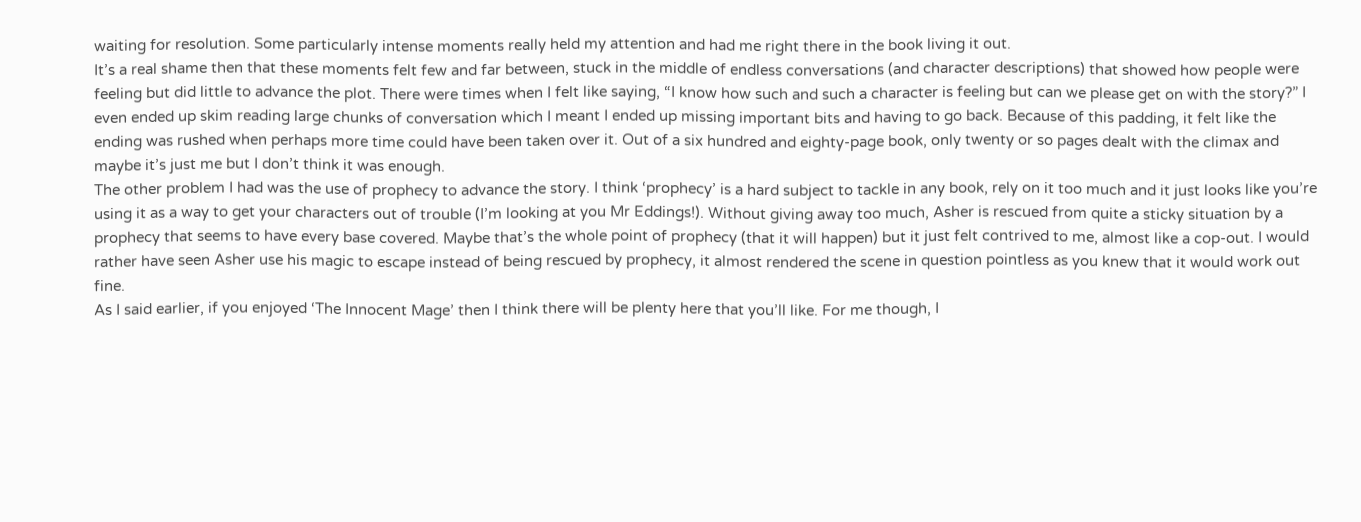waiting for resolution. Some particularly intense moments really held my attention and had me right there in the book living it out.
It’s a real shame then that these moments felt few and far between, stuck in the middle of endless conversations (and character descriptions) that showed how people were feeling but did little to advance the plot. There were times when I felt like saying, “I know how such and such a character is feeling but can we please get on with the story?” I even ended up skim reading large chunks of conversation which I meant I ended up missing important bits and having to go back. Because of this padding, it felt like the ending was rushed when perhaps more time could have been taken over it. Out of a six hundred and eighty-page book, only twenty or so pages dealt with the climax and maybe it’s just me but I don’t think it was enough.
The other problem I had was the use of prophecy to advance the story. I think ‘prophecy’ is a hard subject to tackle in any book, rely on it too much and it just looks like you’re using it as a way to get your characters out of trouble (I’m looking at you Mr Eddings!). Without giving away too much, Asher is rescued from quite a sticky situation by a prophecy that seems to have every base covered. Maybe that’s the whole point of prophecy (that it will happen) but it just felt contrived to me, almost like a cop-out. I would rather have seen Asher use his magic to escape instead of being rescued by prophecy, it almost rendered the scene in question pointless as you knew that it would work out fine.
As I said earlier, if you enjoyed ‘The Innocent Mage’ then I think there will be plenty here that you’ll like. For me though, I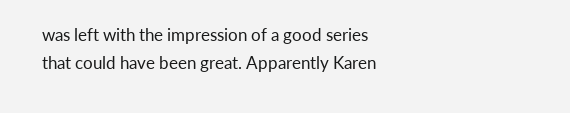was left with the impression of a good series that could have been great. Apparently Karen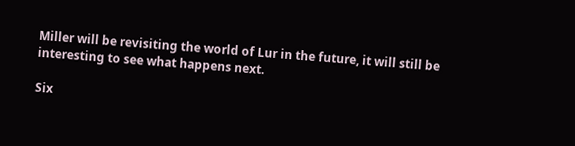Miller will be revisiting the world of Lur in the future, it will still be interesting to see what happens next.

Six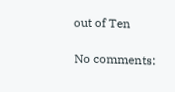out of Ten

No comments: